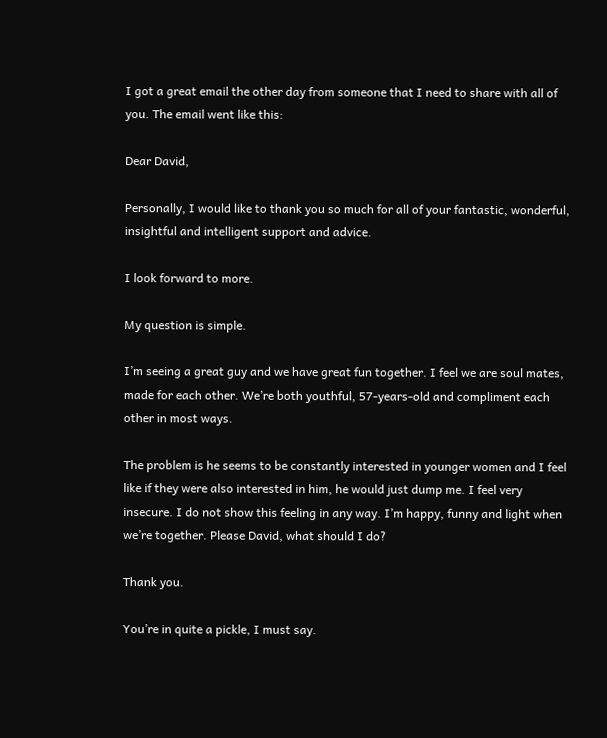I got a great email the other day from someone that I need to share with all of you. The email went like this:

Dear David,

Personally, I would like to thank you so much for all of your fantastic, wonderful, insightful and intelligent support and advice.

I look forward to more.

My question is simple.

I’m seeing a great guy and we have great fun together. I feel we are soul mates, made for each other. We’re both youthful, 57-years-old and compliment each other in most ways.

The problem is he seems to be constantly interested in younger women and I feel like if they were also interested in him, he would just dump me. I feel very insecure. I do not show this feeling in any way. I’m happy, funny and light when we’re together. Please David, what should I do?

Thank you.

You’re in quite a pickle, I must say.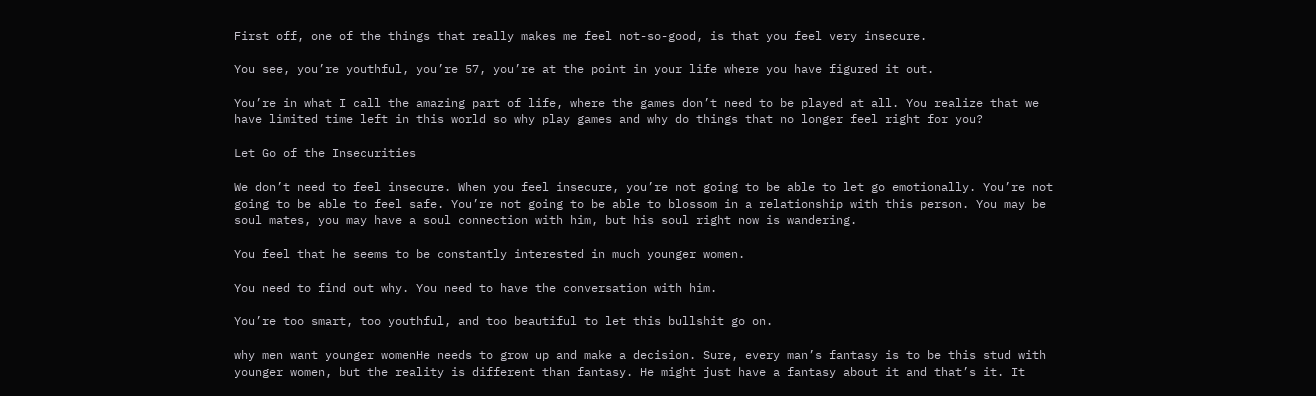First off, one of the things that really makes me feel not-so-good, is that you feel very insecure.

You see, you’re youthful, you’re 57, you’re at the point in your life where you have figured it out.

You’re in what I call the amazing part of life, where the games don’t need to be played at all. You realize that we have limited time left in this world so why play games and why do things that no longer feel right for you?

Let Go of the Insecurities

We don’t need to feel insecure. When you feel insecure, you’re not going to be able to let go emotionally. You’re not going to be able to feel safe. You’re not going to be able to blossom in a relationship with this person. You may be soul mates, you may have a soul connection with him, but his soul right now is wandering.

You feel that he seems to be constantly interested in much younger women.

You need to find out why. You need to have the conversation with him.

You’re too smart, too youthful, and too beautiful to let this bullshit go on.

why men want younger womenHe needs to grow up and make a decision. Sure, every man’s fantasy is to be this stud with younger women, but the reality is different than fantasy. He might just have a fantasy about it and that’s it. It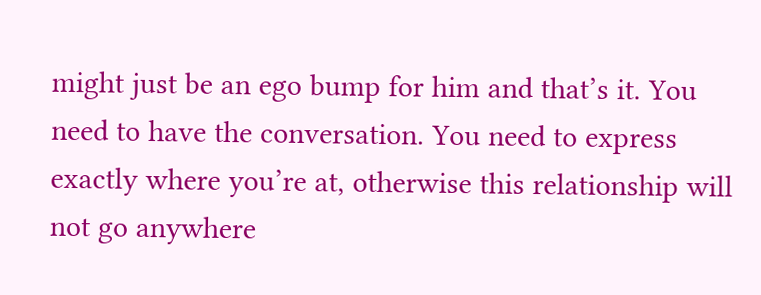might just be an ego bump for him and that’s it. You need to have the conversation. You need to express exactly where you’re at, otherwise this relationship will not go anywhere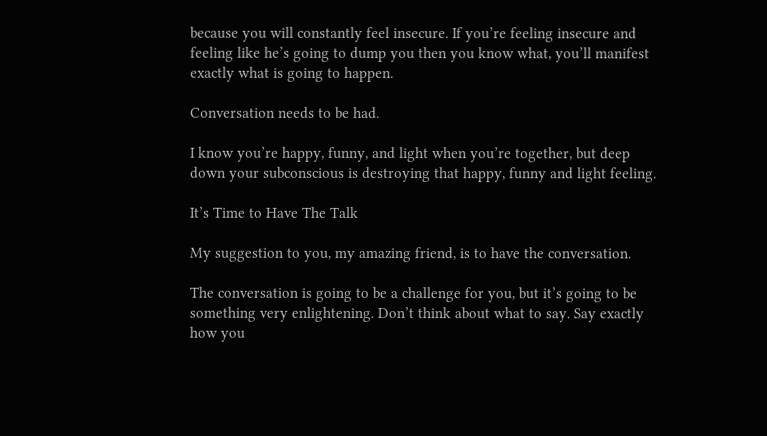because you will constantly feel insecure. If you’re feeling insecure and feeling like he’s going to dump you then you know what, you’ll manifest exactly what is going to happen.

Conversation needs to be had.

I know you’re happy, funny, and light when you’re together, but deep down your subconscious is destroying that happy, funny and light feeling.

It’s Time to Have The Talk

My suggestion to you, my amazing friend, is to have the conversation.

The conversation is going to be a challenge for you, but it’s going to be something very enlightening. Don’t think about what to say. Say exactly how you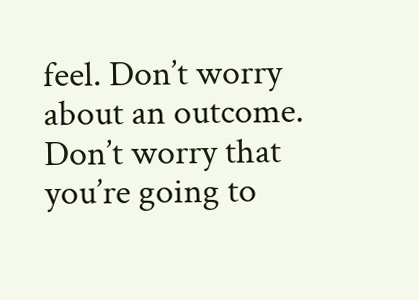feel. Don’t worry about an outcome. Don’t worry that you’re going to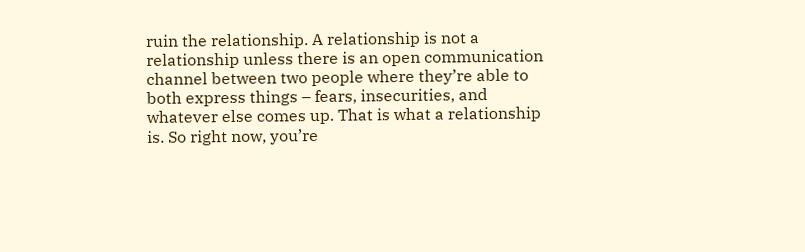ruin the relationship. A relationship is not a relationship unless there is an open communication channel between two people where they’re able to both express things – fears, insecurities, and whatever else comes up. That is what a relationship is. So right now, you’re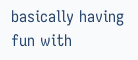basically having fun with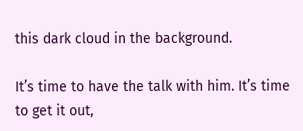this dark cloud in the background.

It’s time to have the talk with him. It’s time to get it out,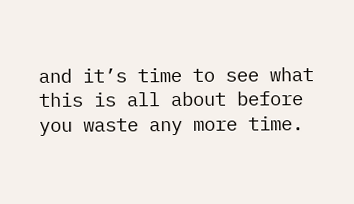and it’s time to see what this is all about before you waste any more time.